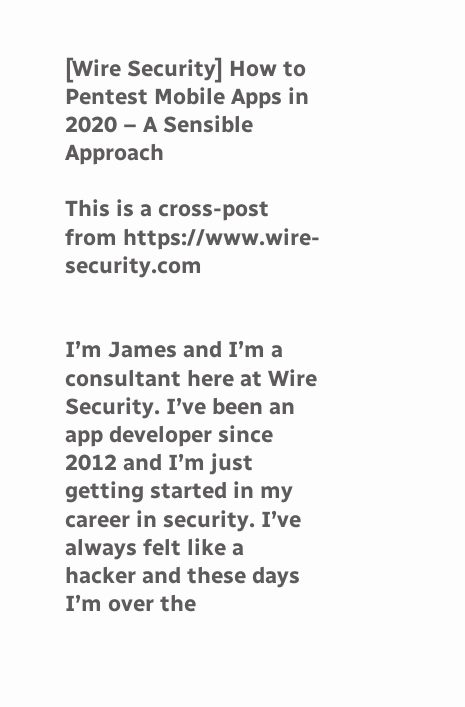[Wire Security] How to Pentest Mobile Apps in 2020 – A Sensible Approach

This is a cross-post from https://www.wire-security.com


I’m James and I’m a consultant here at Wire Security. I’ve been an app developer since 2012 and I’m just getting started in my career in security. I’ve always felt like a hacker and these days I’m over the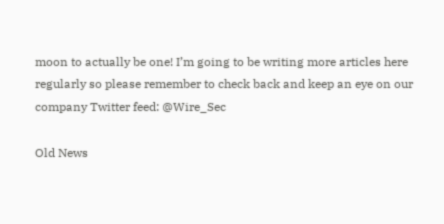moon to actually be one! I’m going to be writing more articles here regularly so please remember to check back and keep an eye on our company Twitter feed: @Wire_Sec

Old News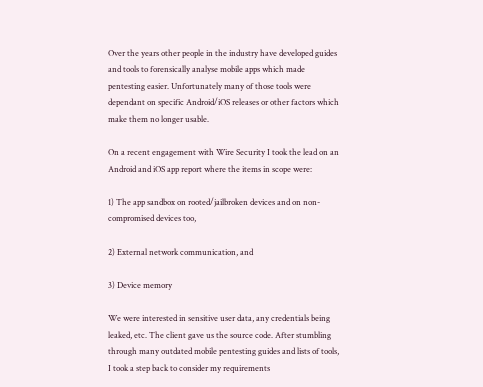Over the years other people in the industry have developed guides and tools to forensically analyse mobile apps which made pentesting easier. Unfortunately many of those tools were dependant on specific Android/iOS releases or other factors which make them no longer usable.

On a recent engagement with Wire Security I took the lead on an Android and iOS app report where the items in scope were:

1) The app sandbox on rooted/jailbroken devices and on non-compromised devices too,

2) External network communication, and

3) Device memory

We were interested in sensitive user data, any credentials being leaked, etc. The client gave us the source code. After stumbling through many outdated mobile pentesting guides and lists of tools, I took a step back to consider my requirements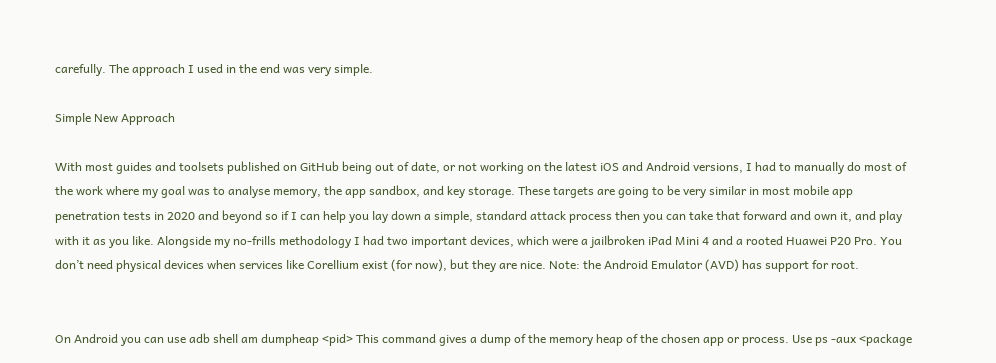carefully. The approach I used in the end was very simple.

Simple New Approach

With most guides and toolsets published on GitHub being out of date, or not working on the latest iOS and Android versions, I had to manually do most of the work where my goal was to analyse memory, the app sandbox, and key storage. These targets are going to be very similar in most mobile app penetration tests in 2020 and beyond so if I can help you lay down a simple, standard attack process then you can take that forward and own it, and play with it as you like. Alongside my no-frills methodology I had two important devices, which were a jailbroken iPad Mini 4 and a rooted Huawei P20 Pro. You don’t need physical devices when services like Corellium exist (for now), but they are nice. Note: the Android Emulator (AVD) has support for root.


On Android you can use adb shell am dumpheap <pid> This command gives a dump of the memory heap of the chosen app or process. Use ps -aux <package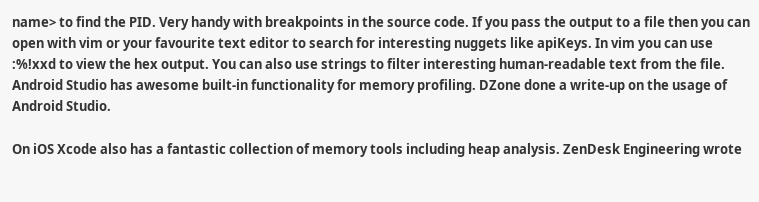name> to find the PID. Very handy with breakpoints in the source code. If you pass the output to a file then you can open with vim or your favourite text editor to search for interesting nuggets like apiKeys. In vim you can use :%!xxd to view the hex output. You can also use strings to filter interesting human-readable text from the file. Android Studio has awesome built-in functionality for memory profiling. DZone done a write-up on the usage of Android Studio.

On iOS Xcode also has a fantastic collection of memory tools including heap analysis. ZenDesk Engineering wrote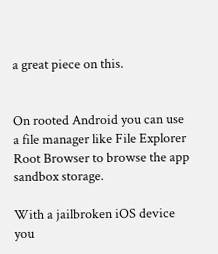a great piece on this.


On rooted Android you can use a file manager like File Explorer Root Browser to browse the app sandbox storage.

With a jailbroken iOS device you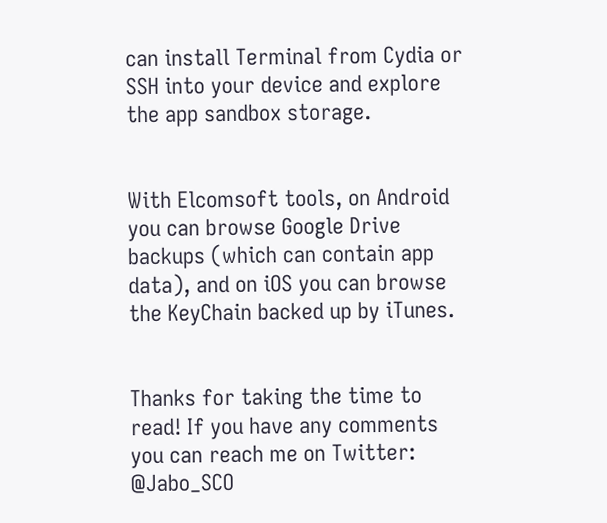can install Terminal from Cydia or SSH into your device and explore the app sandbox storage.


With Elcomsoft tools, on Android you can browse Google Drive backups (which can contain app data), and on iOS you can browse the KeyChain backed up by iTunes.


Thanks for taking the time to read! If you have any comments you can reach me on Twitter: @Jabo_SCO